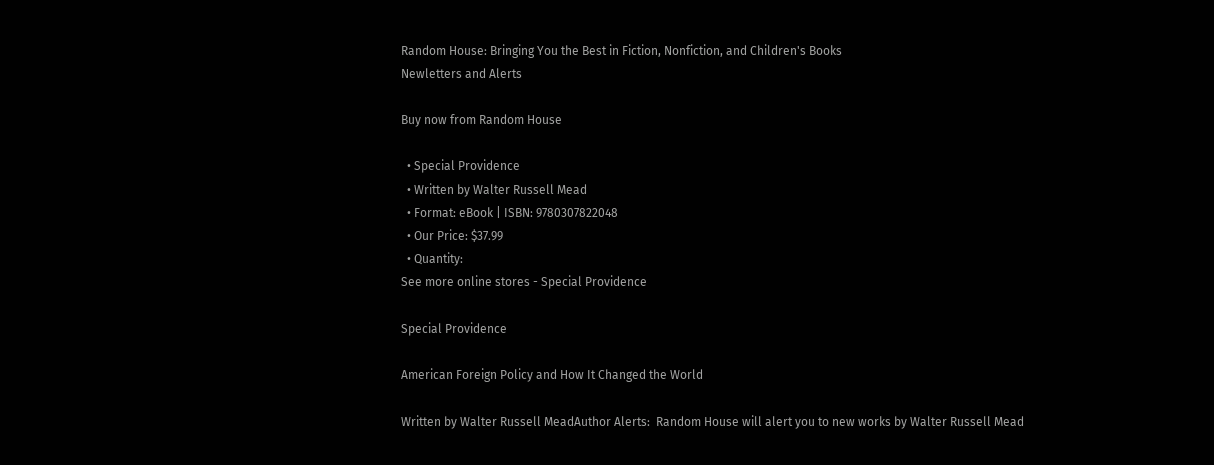Random House: Bringing You the Best in Fiction, Nonfiction, and Children's Books
Newletters and Alerts

Buy now from Random House

  • Special Providence
  • Written by Walter Russell Mead
  • Format: eBook | ISBN: 9780307822048
  • Our Price: $37.99
  • Quantity:
See more online stores - Special Providence

Special Providence

American Foreign Policy and How It Changed the World

Written by Walter Russell MeadAuthor Alerts:  Random House will alert you to new works by Walter Russell Mead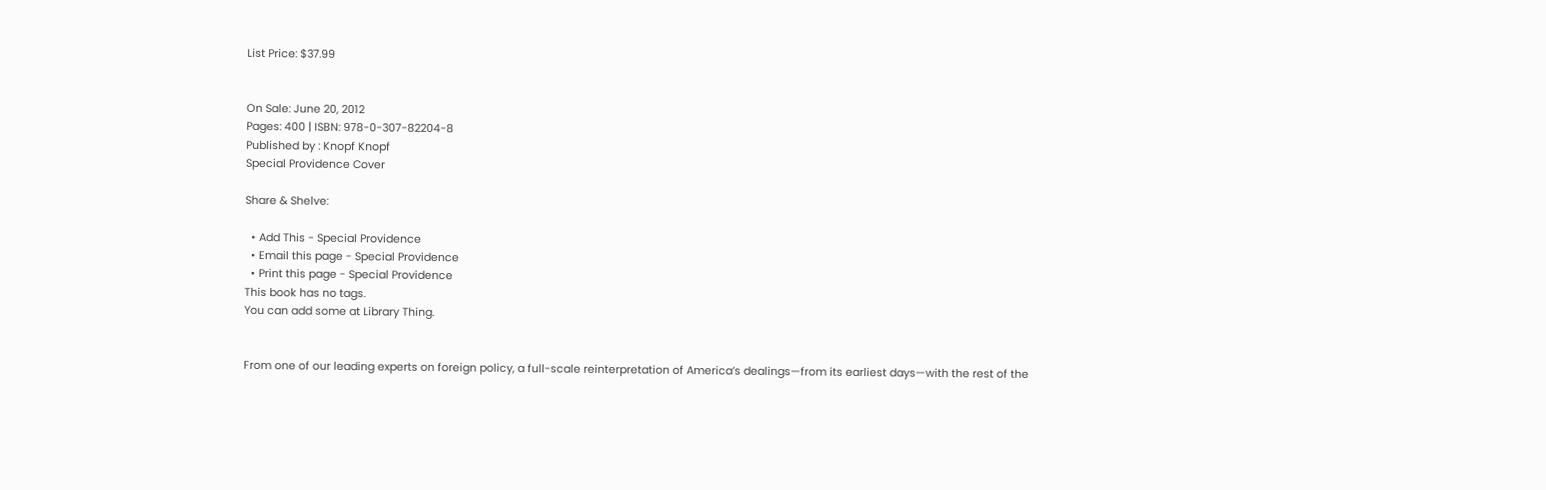List Price: $37.99


On Sale: June 20, 2012
Pages: 400 | ISBN: 978-0-307-82204-8
Published by : Knopf Knopf
Special Providence Cover

Share & Shelve:

  • Add This - Special Providence
  • Email this page - Special Providence
  • Print this page - Special Providence
This book has no tags.
You can add some at Library Thing.


From one of our leading experts on foreign policy, a full-scale reinterpretation of America’s dealings—from its earliest days—with the rest of the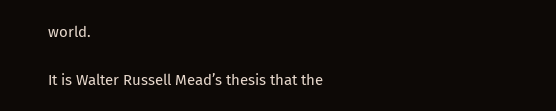world.

It is Walter Russell Mead’s thesis that the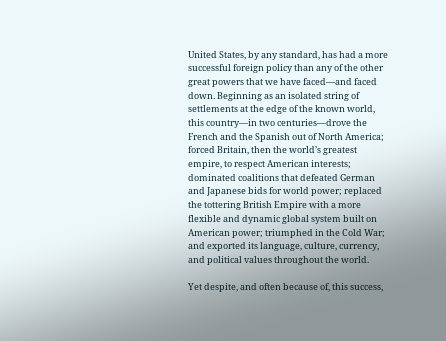United States, by any standard, has had a more successful foreign policy than any of the other great powers that we have faced—and faced down. Beginning as an isolated string of settlements at the edge of the known world, this country—in two centuries—drove the French and the Spanish out of North America; forced Britain, then the world’s greatest empire, to respect American interests; dominated coalitions that defeated German and Japanese bids for world power; replaced the tottering British Empire with a more flexible and dynamic global system built on American power; triumphed in the Cold War; and exported its language, culture, currency, and political values throughout the world.

Yet despite, and often because of, this success,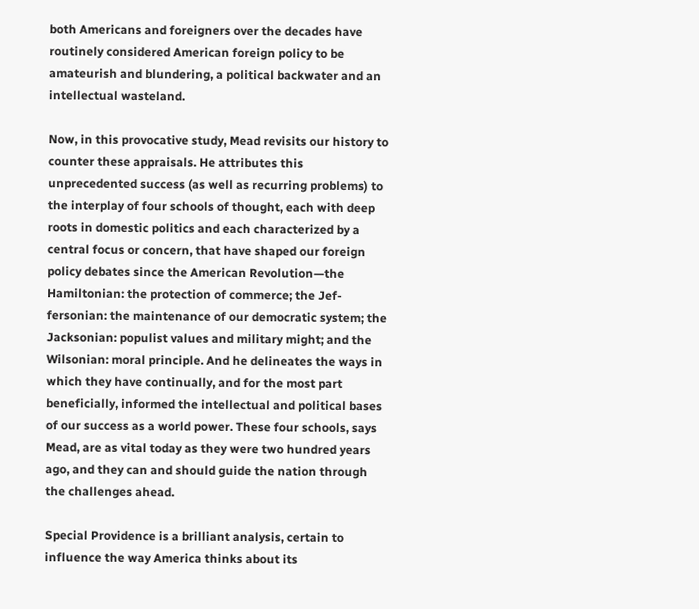both Americans and foreigners over the decades have routinely considered American foreign policy to be amateurish and blundering, a political backwater and an intellectual wasteland.

Now, in this provocative study, Mead revisits our history to counter these appraisals. He attributes this unprecedented success (as well as recurring problems) to the interplay of four schools of thought, each with deep roots in domestic politics and each characterized by a central focus or concern, that have shaped our foreign policy debates since the American Revolution—the Hamiltonian: the protection of commerce; the Jef-
fersonian: the maintenance of our democratic system; the Jacksonian: populist values and military might; and the Wilsonian: moral principle. And he delineates the ways in which they have continually, and for the most part beneficially, informed the intellectual and political bases of our success as a world power. These four schools, says Mead, are as vital today as they were two hundred years ago, and they can and should guide the nation through the challenges ahead.

Special Providence is a brilliant analysis, certain to influence the way America thinks about its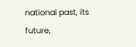national past, its future,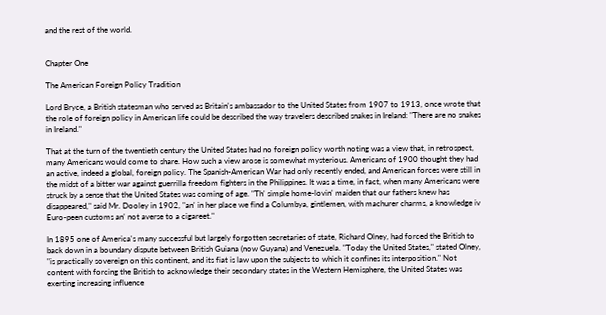and the rest of the world.


Chapter One

The American Foreign Policy Tradition

Lord Bryce, a British statesman who served as Britain's ambassador to the United States from 1907 to 1913, once wrote that the role of foreign policy in American life could be described the way travelers described snakes in Ireland: "There are no snakes in Ireland."

That at the turn of the twentieth century the United States had no foreign policy worth noting was a view that, in retrospect, many Americans would come to share. How such a view arose is somewhat mysterious. Americans of 1900 thought they had an active, indeed a global, foreign policy. The Spanish-American War had only recently ended, and American forces were still in the midst of a bitter war against guerrilla freedom fighters in the Philippines. It was a time, in fact, when many Americans were struck by a sense that the United States was coming of age. "Th' simple home-lovin' maiden that our fathers knew has disappeared," said Mr. Dooley in 1902, "an' in her place we find a Columbya, gintlemen, with machurer charms, a knowledge iv Euro-peen customs an' not averse to a cigareet."

In 1895 one of America's many successful but largely forgotten secretaries of state, Richard Olney, had forced the British to back down in a boundary dispute between British Guiana (now Guyana) and Venezuela. "Today the United States," stated Olney, "is practically sovereign on this continent, and its fiat is law upon the subjects to which it confines its interposition." Not content with forcing the British to acknowledge their secondary states in the Western Hemisphere, the United States was exerting increasing influence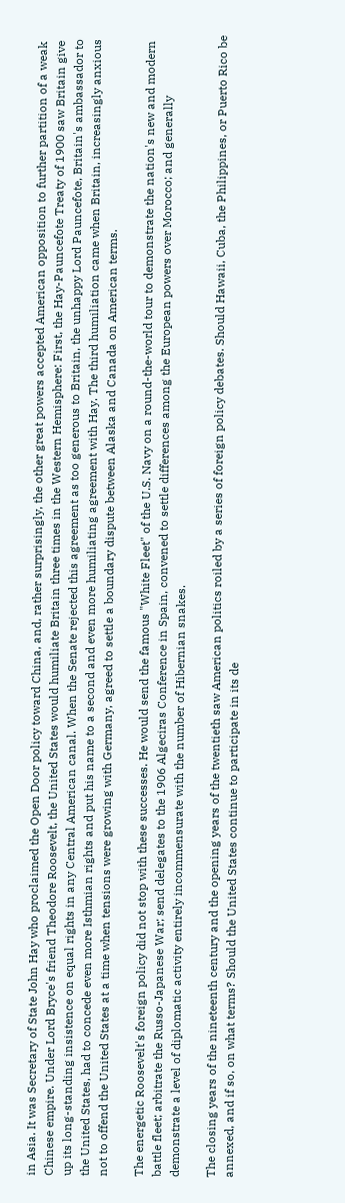in Asia. It was Secretary of State John Hay who proclaimed the Open Door policy toward China, and, rather surprisingly, the other great powers accepted American opposition to further partition of a weak Chinese empire. Under Lord Bryce's friend Theodore Roosevelt, the United States would humiliate Britain three times in the Western Hemisphere: First, the Hay-Pauncefote Treaty of 1900 saw Britain give up its long-standing insistence on equal rights in any Central American canal. When the Senate rejected this agreement as too generous to Britain, the unhappy Lord Pauncefote, Britain's ambassador to the United States, had to concede even more Isthmian rights and put his name to a second and even more humiliating agreement with Hay. The third humiliation came when Britain, increasingly anxious not to offend the United States at a time when tensions were growing with Germany, agreed to settle a boundary dispute between Alaska and Canada on American terms.

The energetic Roosevelt's foreign policy did not stop with these successes. He would send the famous "White Fleet" of the U.S. Navy on a round-the-world tour to demonstrate the nation's new and modern battle fleet; arbitrate the Russo-Japanese War; send delegates to the 1906 Algeciras Conference in Spain, convened to settle differences among the European powers over Morocco; and generally demonstrate a level of diplomatic activity entirely incommensurate with the number of Hibernian snakes.

The closing years of the nineteenth century and the opening years of the twentieth saw American politics roiled by a series of foreign policy debates. Should Hawaii, Cuba, the Philippines, or Puerto Rico be annexed, and if so, on what terms? Should the United States continue to participate in its de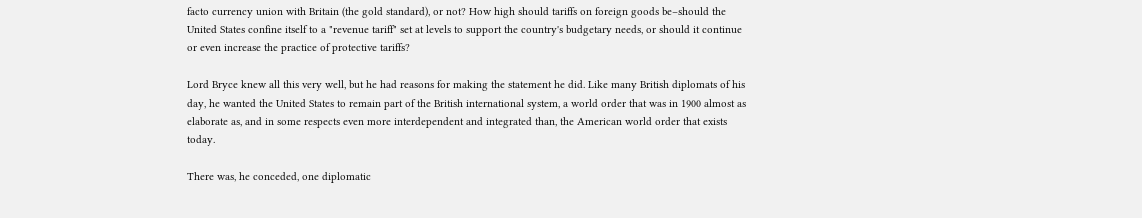facto currency union with Britain (the gold standard), or not? How high should tariffs on foreign goods be–should the United States confine itself to a "revenue tariff" set at levels to support the country's budgetary needs, or should it continue or even increase the practice of protective tariffs?

Lord Bryce knew all this very well, but he had reasons for making the statement he did. Like many British diplomats of his day, he wanted the United States to remain part of the British international system, a world order that was in 1900 almost as elaborate as, and in some respects even more interdependent and integrated than, the American world order that exists today.

There was, he conceded, one diplomatic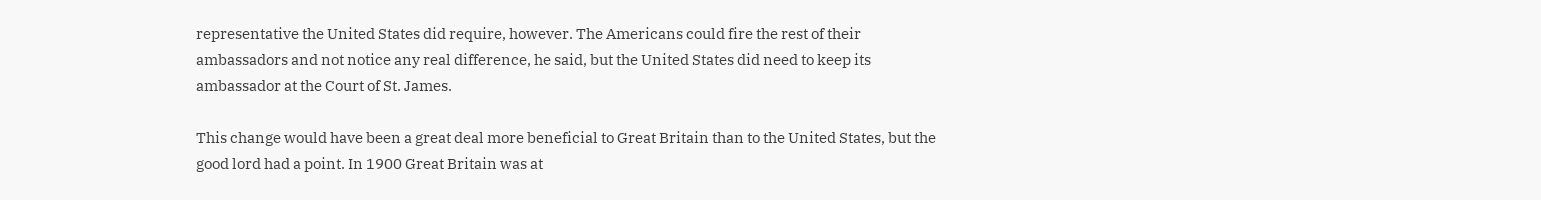representative the United States did require, however. The Americans could fire the rest of their ambassadors and not notice any real difference, he said, but the United States did need to keep its ambassador at the Court of St. James.

This change would have been a great deal more beneficial to Great Britain than to the United States, but the good lord had a point. In 1900 Great Britain was at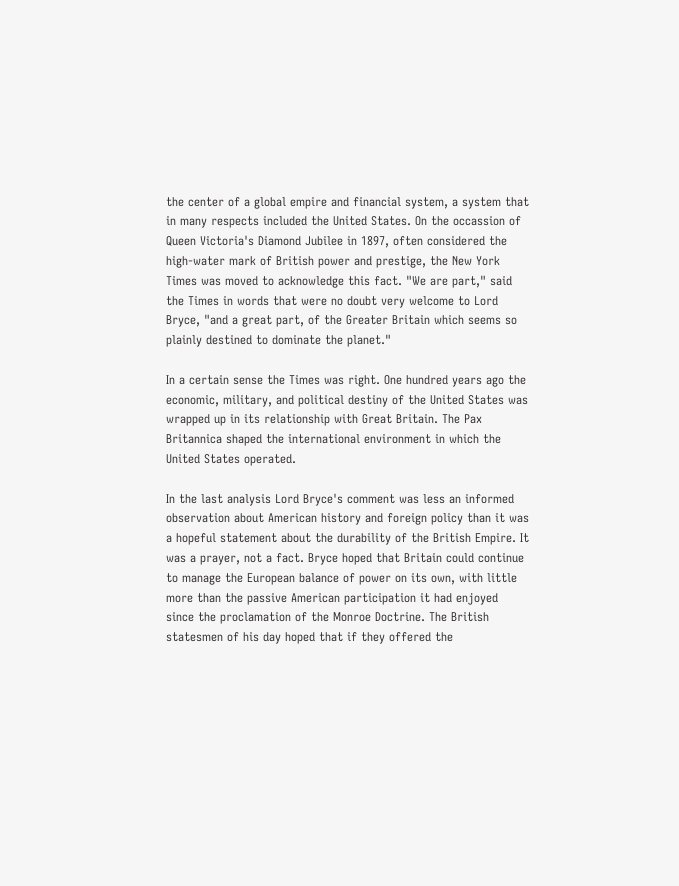the center of a global empire and financial system, a system that in many respects included the United States. On the occassion of Queen Victoria's Diamond Jubilee in 1897, often considered the high-water mark of British power and prestige, the New York Times was moved to acknowledge this fact. "We are part," said the Times in words that were no doubt very welcome to Lord Bryce, "and a great part, of the Greater Britain which seems so plainly destined to dominate the planet."

In a certain sense the Times was right. One hundred years ago the economic, military, and political destiny of the United States was wrapped up in its relationship with Great Britain. The Pax Britannica shaped the international environment in which the United States operated.

In the last analysis Lord Bryce's comment was less an informed observation about American history and foreign policy than it was a hopeful statement about the durability of the British Empire. It was a prayer, not a fact. Bryce hoped that Britain could continue to manage the European balance of power on its own, with little more than the passive American participation it had enjoyed since the proclamation of the Monroe Doctrine. The British statesmen of his day hoped that if they offered the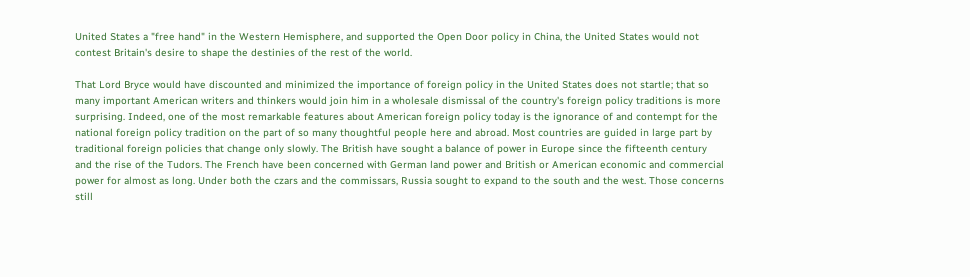United States a "free hand" in the Western Hemisphere, and supported the Open Door policy in China, the United States would not contest Britain's desire to shape the destinies of the rest of the world.

That Lord Bryce would have discounted and minimized the importance of foreign policy in the United States does not startle; that so many important American writers and thinkers would join him in a wholesale dismissal of the country's foreign policy traditions is more surprising. Indeed, one of the most remarkable features about American foreign policy today is the ignorance of and contempt for the national foreign policy tradition on the part of so many thoughtful people here and abroad. Most countries are guided in large part by traditional foreign policies that change only slowly. The British have sought a balance of power in Europe since the fifteenth century and the rise of the Tudors. The French have been concerned with German land power and British or American economic and commercial power for almost as long. Under both the czars and the commissars, Russia sought to expand to the south and the west. Those concerns still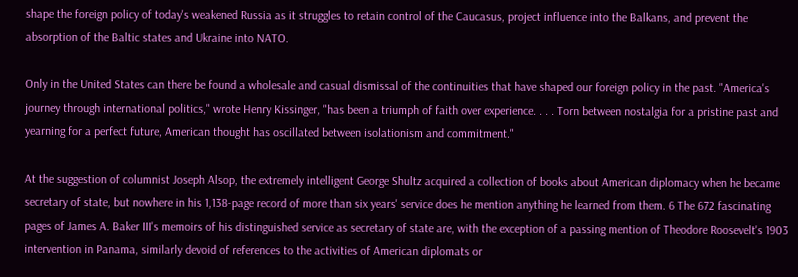shape the foreign policy of today's weakened Russia as it struggles to retain control of the Caucasus, project influence into the Balkans, and prevent the absorption of the Baltic states and Ukraine into NATO.

Only in the United States can there be found a wholesale and casual dismissal of the continuities that have shaped our foreign policy in the past. "America's journey through international politics," wrote Henry Kissinger, "has been a triumph of faith over experience. . . . Torn between nostalgia for a pristine past and yearning for a perfect future, American thought has oscillated between isolationism and commitment."

At the suggestion of columnist Joseph Alsop, the extremely intelligent George Shultz acquired a collection of books about American diplomacy when he became secretary of state, but nowhere in his 1,138-page record of more than six years' service does he mention anything he learned from them. 6 The 672 fascinating pages of James A. Baker III's memoirs of his distinguished service as secretary of state are, with the exception of a passing mention of Theodore Roosevelt's 1903 intervention in Panama, similarly devoid of references to the activities of American diplomats or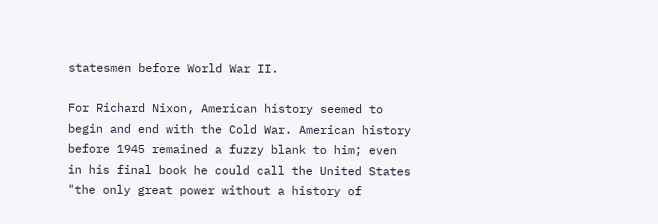statesmen before World War II.

For Richard Nixon, American history seemed to begin and end with the Cold War. American history before 1945 remained a fuzzy blank to him; even in his final book he could call the United States "the only great power without a history of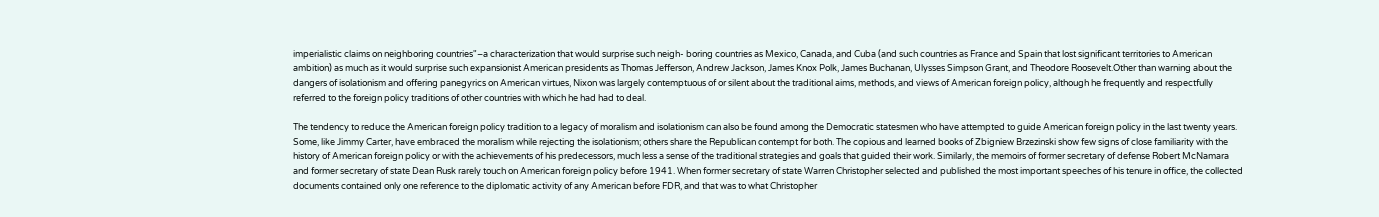imperialistic claims on neighboring countries"–a characterization that would surprise such neigh- boring countries as Mexico, Canada, and Cuba (and such countries as France and Spain that lost significant territories to American ambition) as much as it would surprise such expansionist American presidents as Thomas Jefferson, Andrew Jackson, James Knox Polk, James Buchanan, Ulysses Simpson Grant, and Theodore Roosevelt.Other than warning about the dangers of isolationism and offering panegyrics on American virtues, Nixon was largely contemptuous of or silent about the traditional aims, methods, and views of American foreign policy, although he frequently and respectfully referred to the foreign policy traditions of other countries with which he had had to deal.

The tendency to reduce the American foreign policy tradition to a legacy of moralism and isolationism can also be found among the Democratic statesmen who have attempted to guide American foreign policy in the last twenty years. Some, like Jimmy Carter, have embraced the moralism while rejecting the isolationism; others share the Republican contempt for both. The copious and learned books of Zbigniew Brzezinski show few signs of close familiarity with the history of American foreign policy or with the achievements of his predecessors, much less a sense of the traditional strategies and goals that guided their work. Similarly, the memoirs of former secretary of defense Robert McNamara and former secretary of state Dean Rusk rarely touch on American foreign policy before 1941. When former secretary of state Warren Christopher selected and published the most important speeches of his tenure in office, the collected documents contained only one reference to the diplomatic activity of any American before FDR, and that was to what Christopher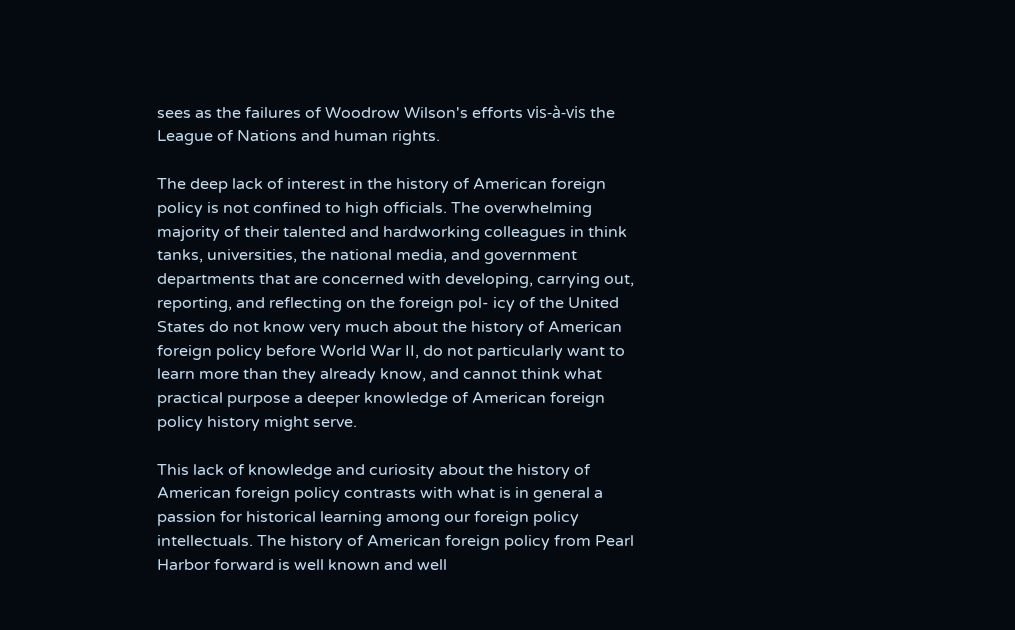sees as the failures of Woodrow Wilson's efforts vis-à-vis the League of Nations and human rights.

The deep lack of interest in the history of American foreign policy is not confined to high officials. The overwhelming majority of their talented and hardworking colleagues in think tanks, universities, the national media, and government departments that are concerned with developing, carrying out, reporting, and reflecting on the foreign pol- icy of the United States do not know very much about the history of American foreign policy before World War II, do not particularly want to learn more than they already know, and cannot think what practical purpose a deeper knowledge of American foreign policy history might serve.

This lack of knowledge and curiosity about the history of American foreign policy contrasts with what is in general a passion for historical learning among our foreign policy intellectuals. The history of American foreign policy from Pearl Harbor forward is well known and well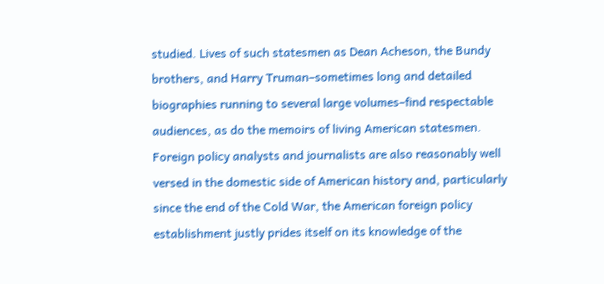studied. Lives of such statesmen as Dean Acheson, the Bundy brothers, and Harry Truman–sometimes long and detailed biographies running to several large volumes–find respectable audiences, as do the memoirs of living American statesmen. Foreign policy analysts and journalists are also reasonably well versed in the domestic side of American history and, particularly since the end of the Cold War, the American foreign policy establishment justly prides itself on its knowledge of the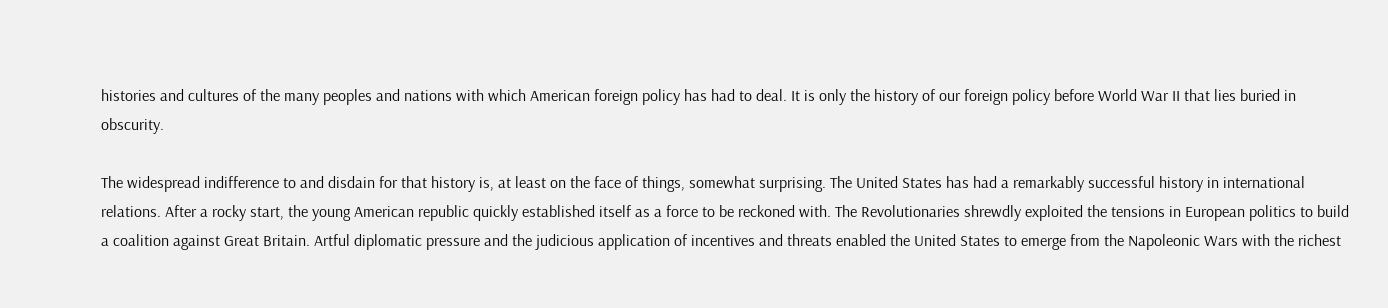histories and cultures of the many peoples and nations with which American foreign policy has had to deal. It is only the history of our foreign policy before World War II that lies buried in obscurity.

The widespread indifference to and disdain for that history is, at least on the face of things, somewhat surprising. The United States has had a remarkably successful history in international relations. After a rocky start, the young American republic quickly established itself as a force to be reckoned with. The Revolutionaries shrewdly exploited the tensions in European politics to build a coalition against Great Britain. Artful diplomatic pressure and the judicious application of incentives and threats enabled the United States to emerge from the Napoleonic Wars with the richest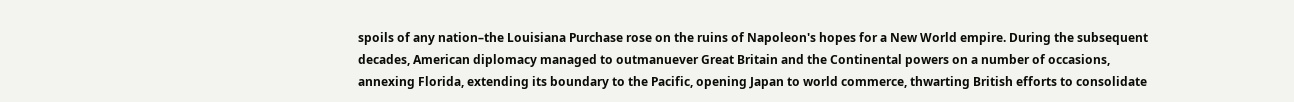spoils of any nation–the Louisiana Purchase rose on the ruins of Napoleon's hopes for a New World empire. During the subsequent decades, American diplomacy managed to outmanuever Great Britain and the Continental powers on a number of occasions, annexing Florida, extending its boundary to the Pacific, opening Japan to world commerce, thwarting British efforts to consolidate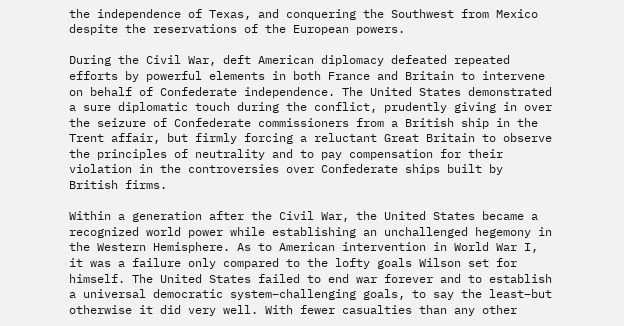the independence of Texas, and conquering the Southwest from Mexico despite the reservations of the European powers.

During the Civil War, deft American diplomacy defeated repeated efforts by powerful elements in both France and Britain to intervene on behalf of Confederate independence. The United States demonstrated a sure diplomatic touch during the conflict, prudently giving in over the seizure of Confederate commissioners from a British ship in the Trent affair, but firmly forcing a reluctant Great Britain to observe the principles of neutrality and to pay compensation for their violation in the controversies over Confederate ships built by British firms.

Within a generation after the Civil War, the United States became a recognized world power while establishing an unchallenged hegemony in the Western Hemisphere. As to American intervention in World War I, it was a failure only compared to the lofty goals Wilson set for himself. The United States failed to end war forever and to establish a universal democratic system–challenging goals, to say the least–but otherwise it did very well. With fewer casualties than any other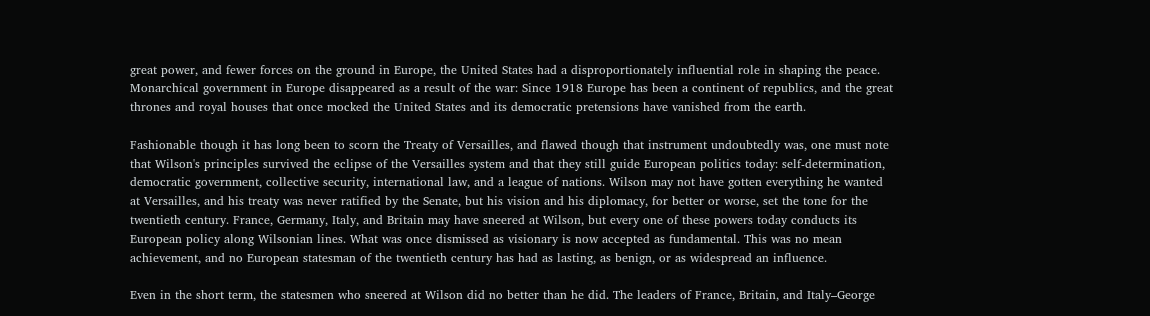great power, and fewer forces on the ground in Europe, the United States had a disproportionately influential role in shaping the peace. Monarchical government in Europe disappeared as a result of the war: Since 1918 Europe has been a continent of republics, and the great thrones and royal houses that once mocked the United States and its democratic pretensions have vanished from the earth.

Fashionable though it has long been to scorn the Treaty of Versailles, and flawed though that instrument undoubtedly was, one must note that Wilson's principles survived the eclipse of the Versailles system and that they still guide European politics today: self-determination, democratic government, collective security, international law, and a league of nations. Wilson may not have gotten everything he wanted at Versailles, and his treaty was never ratified by the Senate, but his vision and his diplomacy, for better or worse, set the tone for the twentieth century. France, Germany, Italy, and Britain may have sneered at Wilson, but every one of these powers today conducts its European policy along Wilsonian lines. What was once dismissed as visionary is now accepted as fundamental. This was no mean achievement, and no European statesman of the twentieth century has had as lasting, as benign, or as widespread an influence.

Even in the short term, the statesmen who sneered at Wilson did no better than he did. The leaders of France, Britain, and Italy–George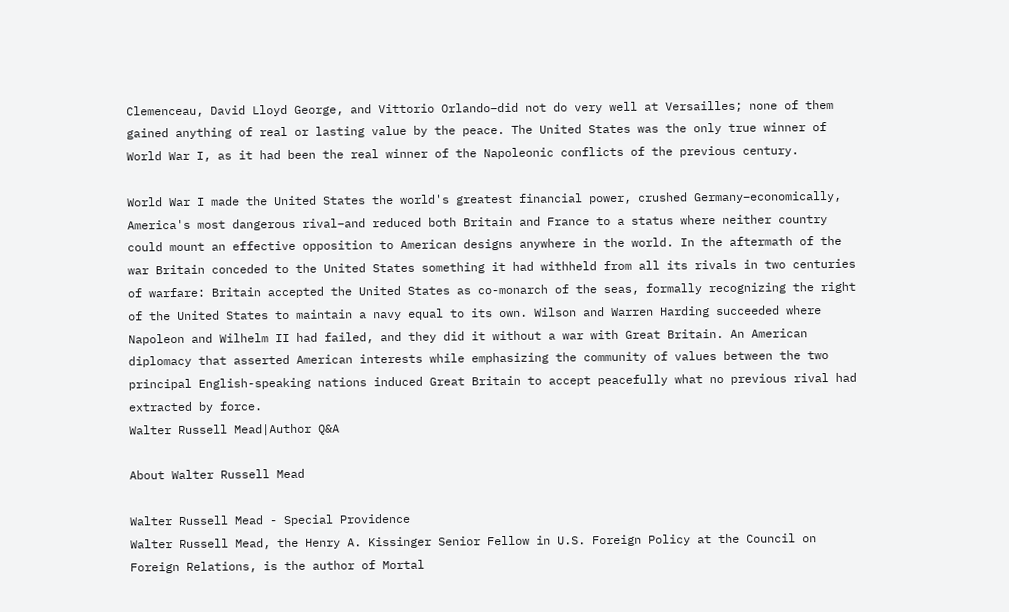Clemenceau, David Lloyd George, and Vittorio Orlando–did not do very well at Versailles; none of them gained anything of real or lasting value by the peace. The United States was the only true winner of World War I, as it had been the real winner of the Napoleonic conflicts of the previous century.

World War I made the United States the world's greatest financial power, crushed Germany–economically, America's most dangerous rival–and reduced both Britain and France to a status where neither country could mount an effective opposition to American designs anywhere in the world. In the aftermath of the war Britain conceded to the United States something it had withheld from all its rivals in two centuries of warfare: Britain accepted the United States as co-monarch of the seas, formally recognizing the right of the United States to maintain a navy equal to its own. Wilson and Warren Harding succeeded where Napoleon and Wilhelm II had failed, and they did it without a war with Great Britain. An American diplomacy that asserted American interests while emphasizing the community of values between the two principal English-speaking nations induced Great Britain to accept peacefully what no previous rival had extracted by force.
Walter Russell Mead|Author Q&A

About Walter Russell Mead

Walter Russell Mead - Special Providence
Walter Russell Mead, the Henry A. Kissinger Senior Fellow in U.S. Foreign Policy at the Council on Foreign Relations, is the author of Mortal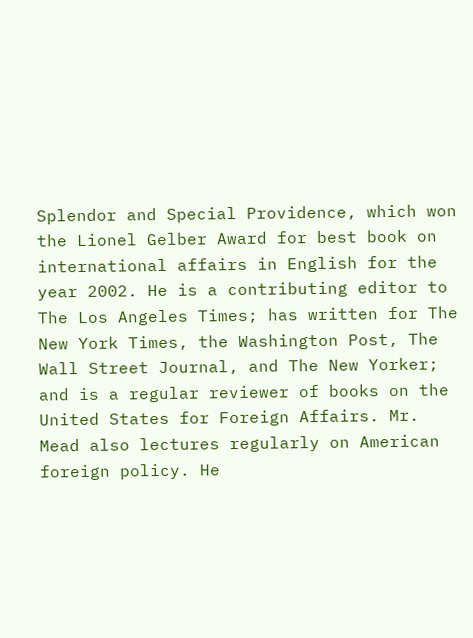Splendor and Special Providence, which won the Lionel Gelber Award for best book on international affairs in English for the year 2002. He is a contributing editor to The Los Angeles Times; has written for The New York Times, the Washington Post, The Wall Street Journal, and The New Yorker; and is a regular reviewer of books on the United States for Foreign Affairs. Mr. Mead also lectures regularly on American foreign policy. He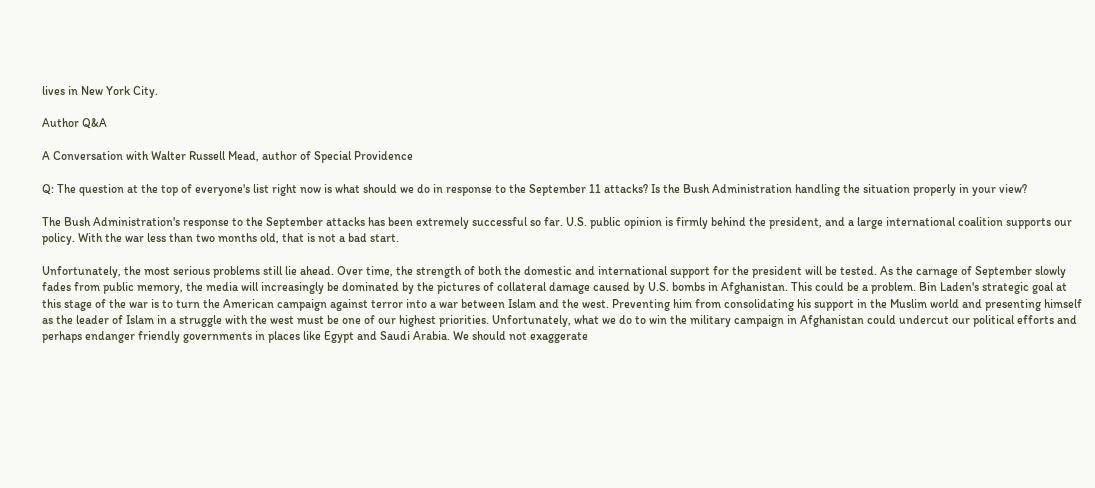lives in New York City.

Author Q&A

A Conversation with Walter Russell Mead, author of Special Providence

Q: The question at the top of everyone's list right now is what should we do in response to the September 11 attacks? Is the Bush Administration handling the situation properly in your view?

The Bush Administration's response to the September attacks has been extremely successful so far. U.S. public opinion is firmly behind the president, and a large international coalition supports our policy. With the war less than two months old, that is not a bad start.

Unfortunately, the most serious problems still lie ahead. Over time, the strength of both the domestic and international support for the president will be tested. As the carnage of September slowly fades from public memory, the media will increasingly be dominated by the pictures of collateral damage caused by U.S. bombs in Afghanistan. This could be a problem. Bin Laden's strategic goal at this stage of the war is to turn the American campaign against terror into a war between Islam and the west. Preventing him from consolidating his support in the Muslim world and presenting himself as the leader of Islam in a struggle with the west must be one of our highest priorities. Unfortunately, what we do to win the military campaign in Afghanistan could undercut our political efforts and perhaps endanger friendly governments in places like Egypt and Saudi Arabia. We should not exaggerate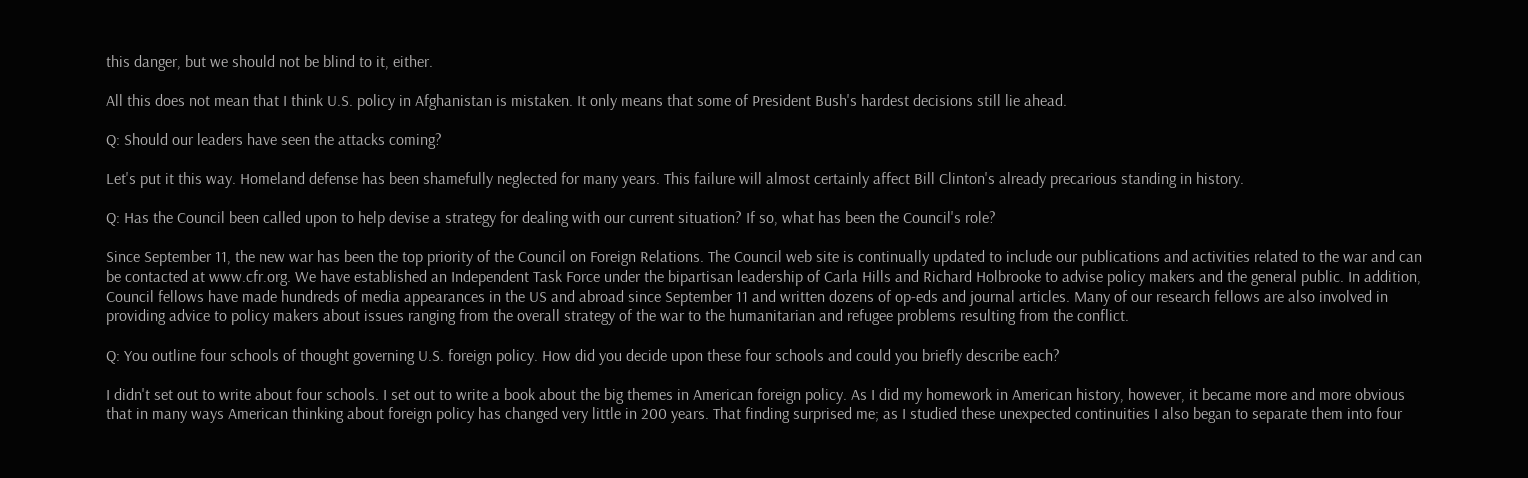this danger, but we should not be blind to it, either.

All this does not mean that I think U.S. policy in Afghanistan is mistaken. It only means that some of President Bush's hardest decisions still lie ahead.

Q: Should our leaders have seen the attacks coming?

Let's put it this way. Homeland defense has been shamefully neglected for many years. This failure will almost certainly affect Bill Clinton's already precarious standing in history.

Q: Has the Council been called upon to help devise a strategy for dealing with our current situation? If so, what has been the Council's role?

Since September 11, the new war has been the top priority of the Council on Foreign Relations. The Council web site is continually updated to include our publications and activities related to the war and can be contacted at www.cfr.org. We have established an Independent Task Force under the bipartisan leadership of Carla Hills and Richard Holbrooke to advise policy makers and the general public. In addition, Council fellows have made hundreds of media appearances in the US and abroad since September 11 and written dozens of op-eds and journal articles. Many of our research fellows are also involved in providing advice to policy makers about issues ranging from the overall strategy of the war to the humanitarian and refugee problems resulting from the conflict.

Q: You outline four schools of thought governing U.S. foreign policy. How did you decide upon these four schools and could you briefly describe each?

I didn't set out to write about four schools. I set out to write a book about the big themes in American foreign policy. As I did my homework in American history, however, it became more and more obvious that in many ways American thinking about foreign policy has changed very little in 200 years. That finding surprised me; as I studied these unexpected continuities I also began to separate them into four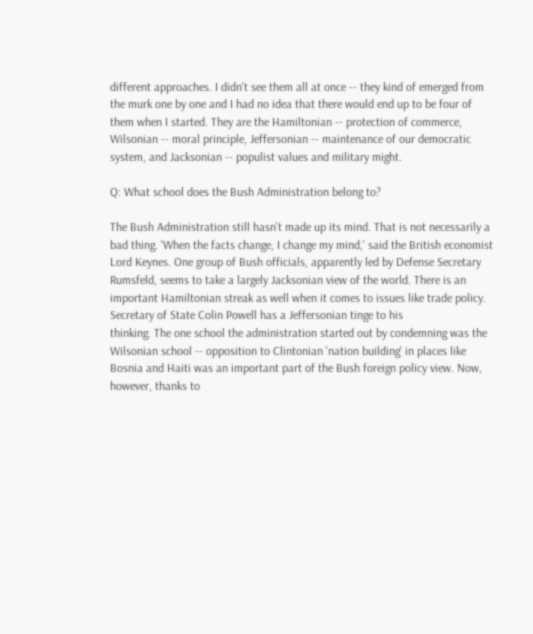different approaches. I didn't see them all at once -- they kind of emerged from the murk one by one and I had no idea that there would end up to be four of them when I started. They are the Hamiltonian -- protection of commerce, Wilsonian -- moral principle, Jeffersonian -- maintenance of our democratic system, and Jacksonian -- populist values and military might.

Q: What school does the Bush Administration belong to?

The Bush Administration still hasn't made up its mind. That is not necessarily a bad thing. 'When the facts change, I change my mind,' said the British economist Lord Keynes. One group of Bush officials, apparently led by Defense Secretary Rumsfeld, seems to take a largely Jacksonian view of the world. There is an important Hamiltonian streak as well when it comes to issues like trade policy. Secretary of State Colin Powell has a Jeffersonian tinge to his
thinking. The one school the administration started out by condemning was the Wilsonian school -- opposition to Clintonian 'nation building' in places like Bosnia and Haiti was an important part of the Bush foreign policy view. Now, however, thanks to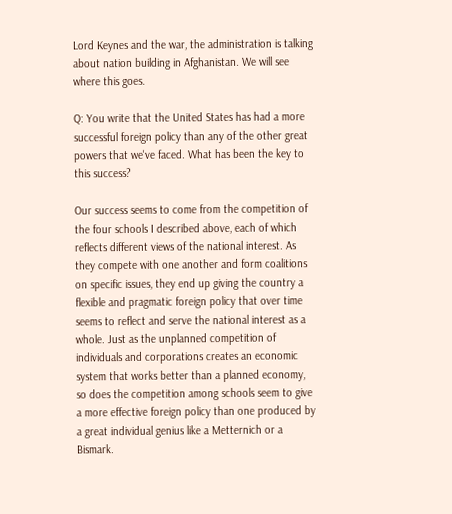Lord Keynes and the war, the administration is talking about nation building in Afghanistan. We will see where this goes.

Q: You write that the United States has had a more successful foreign policy than any of the other great powers that we've faced. What has been the key to this success?

Our success seems to come from the competition of the four schools I described above, each of which reflects different views of the national interest. As they compete with one another and form coalitions on specific issues, they end up giving the country a flexible and pragmatic foreign policy that over time seems to reflect and serve the national interest as a whole. Just as the unplanned competition of individuals and corporations creates an economic system that works better than a planned economy, so does the competition among schools seem to give a more effective foreign policy than one produced by a great individual genius like a Metternich or a Bismark.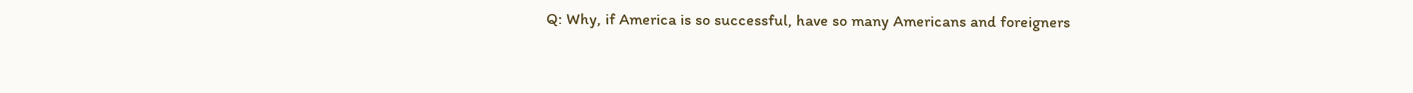Q: Why, if America is so successful, have so many Americans and foreigners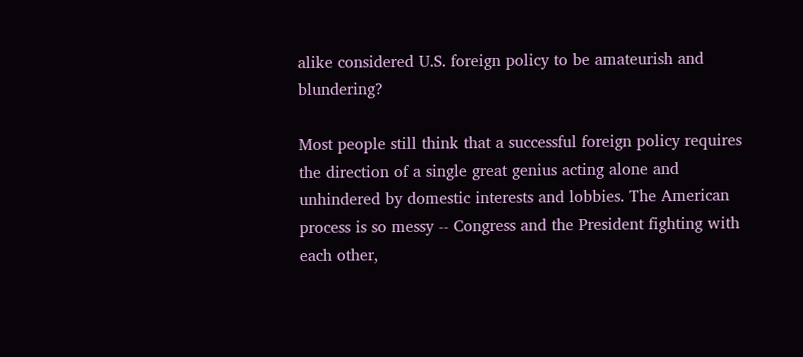alike considered U.S. foreign policy to be amateurish and blundering?

Most people still think that a successful foreign policy requires the direction of a single great genius acting alone and unhindered by domestic interests and lobbies. The American process is so messy -- Congress and the President fighting with each other,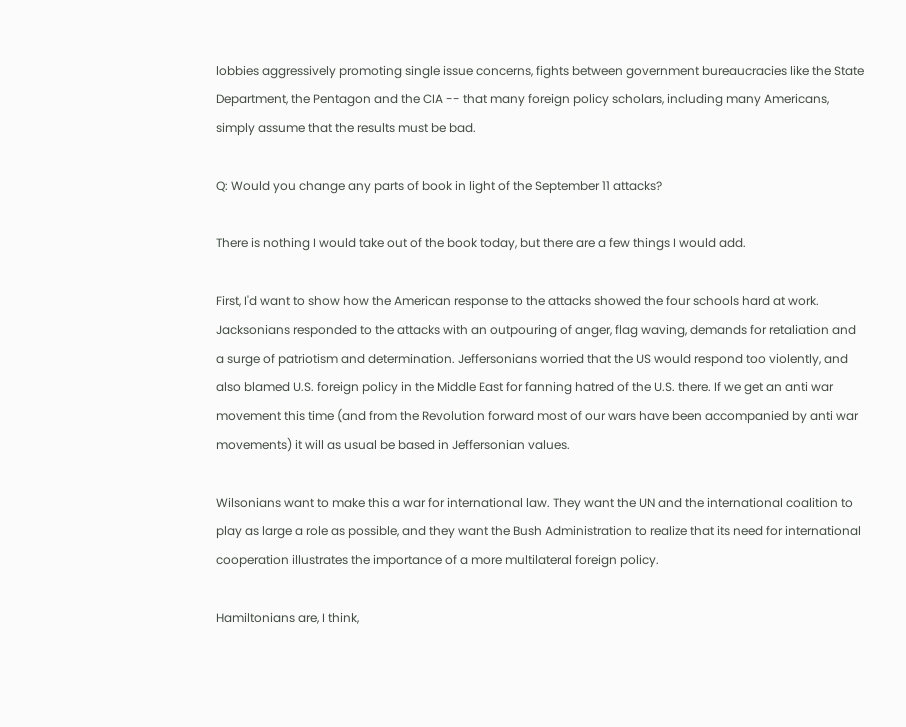lobbies aggressively promoting single issue concerns, fights between government bureaucracies like the State Department, the Pentagon and the CIA -- that many foreign policy scholars, including many Americans, simply assume that the results must be bad.

Q: Would you change any parts of book in light of the September 11 attacks?

There is nothing I would take out of the book today, but there are a few things I would add.

First, I'd want to show how the American response to the attacks showed the four schools hard at work. Jacksonians responded to the attacks with an outpouring of anger, flag waving, demands for retaliation and a surge of patriotism and determination. Jeffersonians worried that the US would respond too violently, and also blamed U.S. foreign policy in the Middle East for fanning hatred of the U.S. there. If we get an anti war movement this time (and from the Revolution forward most of our wars have been accompanied by anti war movements) it will as usual be based in Jeffersonian values.

Wilsonians want to make this a war for international law. They want the UN and the international coalition to play as large a role as possible, and they want the Bush Administration to realize that its need for international cooperation illustrates the importance of a more multilateral foreign policy.

Hamiltonians are, I think,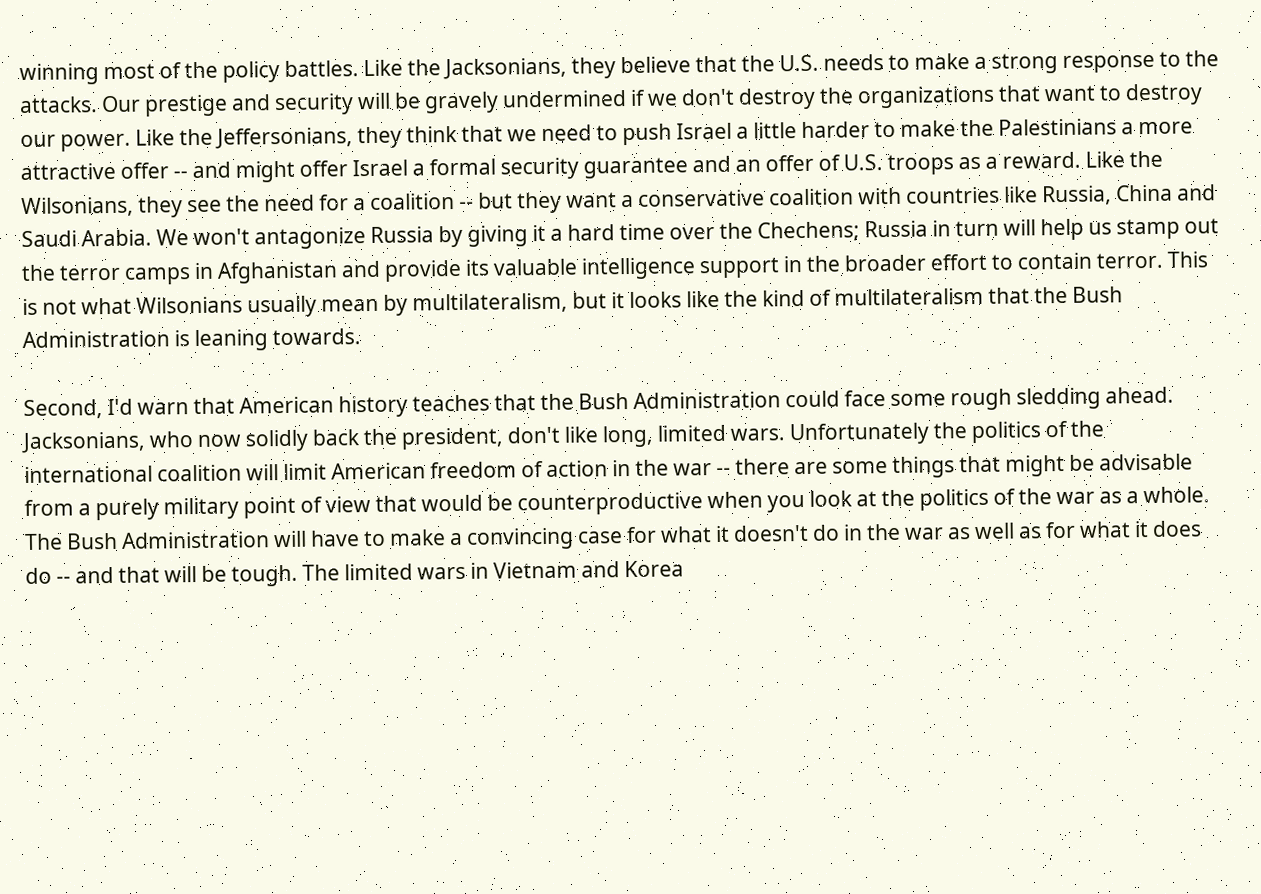winning most of the policy battles. Like the Jacksonians, they believe that the U.S. needs to make a strong response to the attacks. Our prestige and security will be gravely undermined if we don't destroy the organizations that want to destroy our power. Like the Jeffersonians, they think that we need to push Israel a little harder to make the Palestinians a more attractive offer -- and might offer Israel a formal security guarantee and an offer of U.S. troops as a reward. Like the Wilsonians, they see the need for a coalition -- but they want a conservative coalition with countries like Russia, China and Saudi Arabia. We won't antagonize Russia by giving it a hard time over the Chechens; Russia in turn will help us stamp out the terror camps in Afghanistan and provide its valuable intelligence support in the broader effort to contain terror. This is not what Wilsonians usually mean by multilateralism, but it looks like the kind of multilateralism that the Bush Administration is leaning towards.

Second, I'd warn that American history teaches that the Bush Administration could face some rough sledding ahead. Jacksonians, who now solidly back the president, don't like long, limited wars. Unfortunately the politics of the international coalition will limit American freedom of action in the war -- there are some things that might be advisable from a purely military point of view that would be counterproductive when you look at the politics of the war as a whole. The Bush Administration will have to make a convincing case for what it doesn't do in the war as well as for what it does do -- and that will be tough. The limited wars in Vietnam and Korea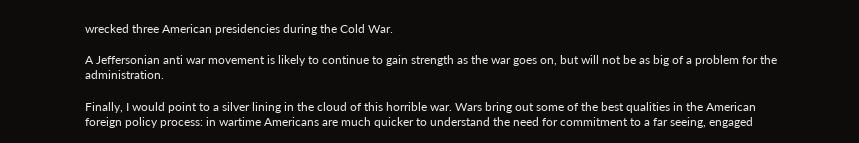wrecked three American presidencies during the Cold War.

A Jeffersonian anti war movement is likely to continue to gain strength as the war goes on, but will not be as big of a problem for the administration.

Finally, I would point to a silver lining in the cloud of this horrible war. Wars bring out some of the best qualities in the American foreign policy process: in wartime Americans are much quicker to understand the need for commitment to a far seeing, engaged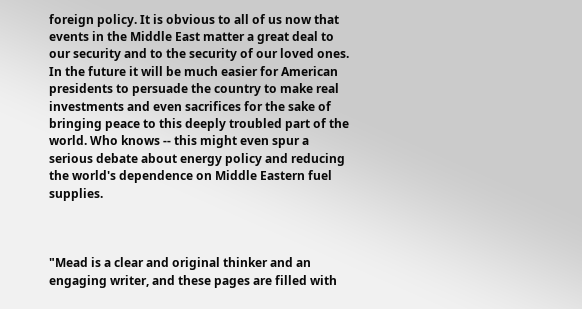foreign policy. It is obvious to all of us now that events in the Middle East matter a great deal to our security and to the security of our loved ones. In the future it will be much easier for American presidents to persuade the country to make real investments and even sacrifices for the sake of bringing peace to this deeply troubled part of the world. Who knows -- this might even spur a serious debate about energy policy and reducing the world's dependence on Middle Eastern fuel supplies.



"Mead is a clear and original thinker and an engaging writer, and these pages are filled with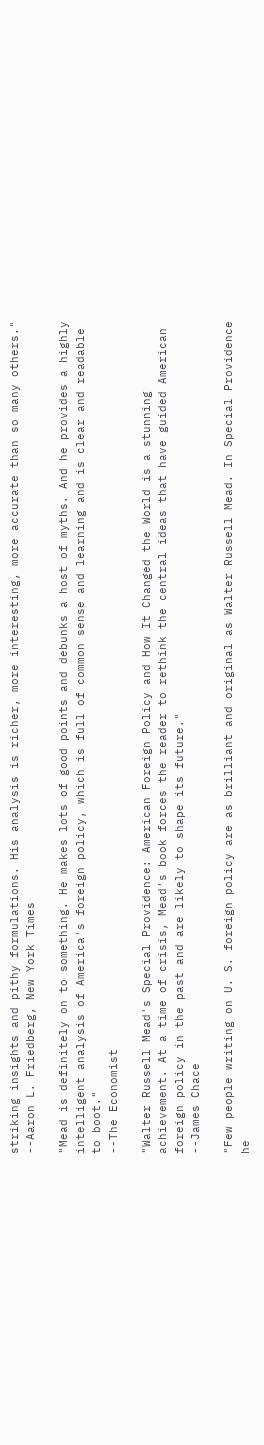striking insights and pithy formulations. His analysis is richer, more interesting, more accurate than so many others."
--Aaron L. Friedberg, New York Times

"Mead is definitely on to something. He makes lots of good points and debunks a host of myths. And he provides a highly intelligent analysis of America's foreign policy, which is full of common sense and learning and is clear and readable to boot."
--The Economist

"Walter Russell Mead's Special Providence: American Foreign Policy and How It Changed the World is a stunning achievement. At a time of crisis, Mead's book forces the reader to rethink the central ideas that have guided American foreign policy in the past and are likely to shape its future."
--James Chace

"Few people writing on U. S. foreign policy are as brilliant and original as Walter Russell Mead. In Special Providence he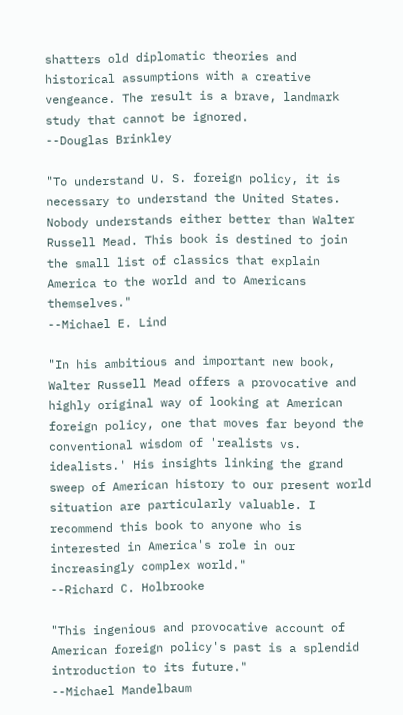shatters old diplomatic theories and historical assumptions with a creative vengeance. The result is a brave, landmark study that cannot be ignored.
--Douglas Brinkley

"To understand U. S. foreign policy, it is necessary to understand the United States. Nobody understands either better than Walter Russell Mead. This book is destined to join the small list of classics that explain America to the world and to Americans themselves."
--Michael E. Lind

"In his ambitious and important new book, Walter Russell Mead offers a provocative and highly original way of looking at American foreign policy, one that moves far beyond the conventional wisdom of 'realists vs. idealists.' His insights linking the grand sweep of American history to our present world situation are particularly valuable. I recommend this book to anyone who is interested in America's role in our increasingly complex world."
--Richard C. Holbrooke

"This ingenious and provocative account of American foreign policy's past is a splendid introduction to its future."
--Michael Mandelbaum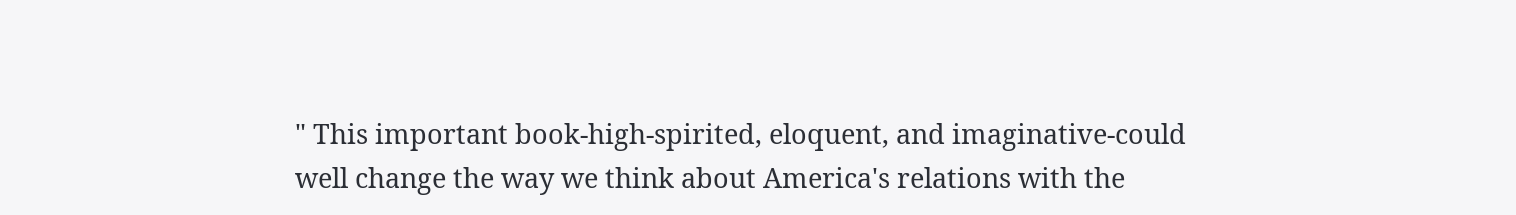" This important book-high-spirited, eloquent, and imaginative-could well change the way we think about America's relations with the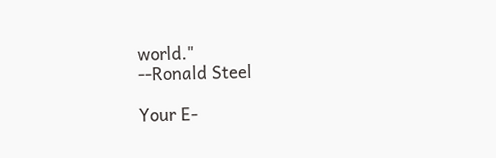world."
--Ronald Steel

Your E-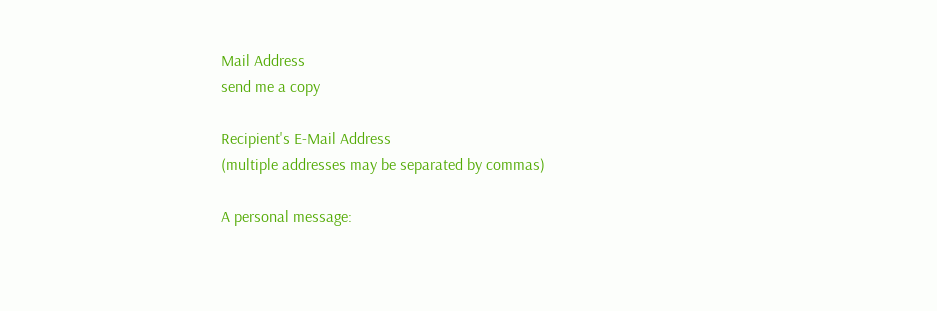Mail Address
send me a copy

Recipient's E-Mail Address
(multiple addresses may be separated by commas)

A personal message: